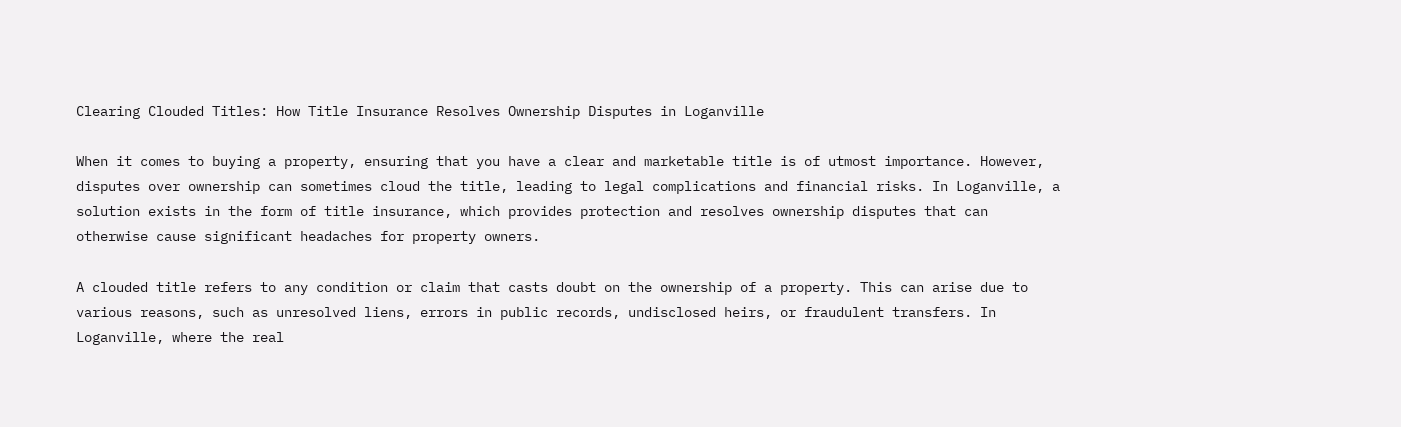Clearing Clouded Titles: How Title Insurance Resolves Ownership Disputes in Loganville

When it comes to buying a property, ensuring that you have a clear and marketable title is of utmost importance. However, disputes over ownership can sometimes cloud the title, leading to legal complications and financial risks. In Loganville, a solution exists in the form of title insurance, which provides protection and resolves ownership disputes that can otherwise cause significant headaches for property owners.

A clouded title refers to any condition or claim that casts doubt on the ownership of a property. This can arise due to various reasons, such as unresolved liens, errors in public records, undisclosed heirs, or fraudulent transfers. In Loganville, where the real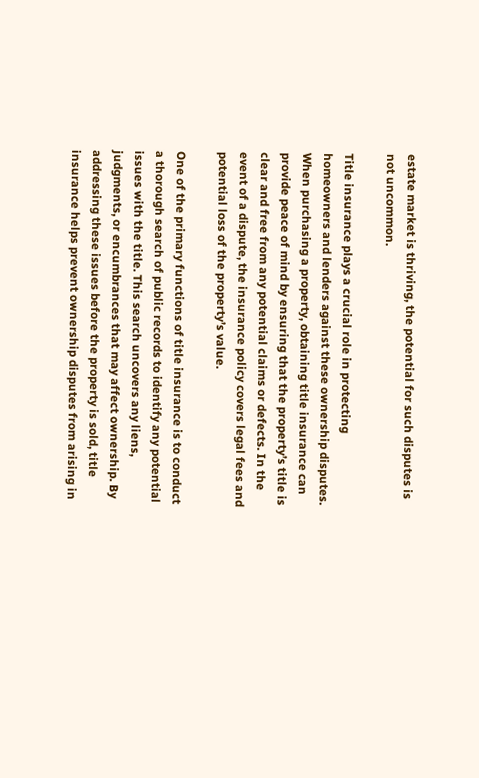estate market is thriving, the potential for such disputes is not uncommon.

Title insurance plays a crucial role in protecting homeowners and lenders against these ownership disputes. When purchasing a property, obtaining title insurance can provide peace of mind by ensuring that the property’s title is clear and free from any potential claims or defects. In the event of a dispute, the insurance policy covers legal fees and potential loss of the property’s value.

One of the primary functions of title insurance is to conduct a thorough search of public records to identify any potential issues with the title. This search uncovers any liens, judgments, or encumbrances that may affect ownership. By addressing these issues before the property is sold, title insurance helps prevent ownership disputes from arising in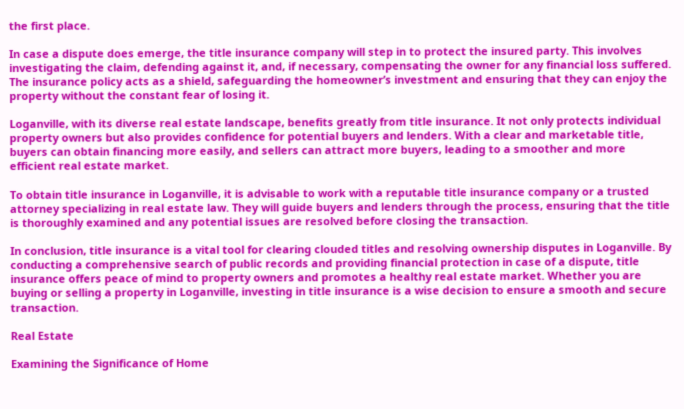the first place.

In case a dispute does emerge, the title insurance company will step in to protect the insured party. This involves investigating the claim, defending against it, and, if necessary, compensating the owner for any financial loss suffered. The insurance policy acts as a shield, safeguarding the homeowner’s investment and ensuring that they can enjoy the property without the constant fear of losing it.

Loganville, with its diverse real estate landscape, benefits greatly from title insurance. It not only protects individual property owners but also provides confidence for potential buyers and lenders. With a clear and marketable title, buyers can obtain financing more easily, and sellers can attract more buyers, leading to a smoother and more efficient real estate market.

To obtain title insurance in Loganville, it is advisable to work with a reputable title insurance company or a trusted attorney specializing in real estate law. They will guide buyers and lenders through the process, ensuring that the title is thoroughly examined and any potential issues are resolved before closing the transaction.

In conclusion, title insurance is a vital tool for clearing clouded titles and resolving ownership disputes in Loganville. By conducting a comprehensive search of public records and providing financial protection in case of a dispute, title insurance offers peace of mind to property owners and promotes a healthy real estate market. Whether you are buying or selling a property in Loganville, investing in title insurance is a wise decision to ensure a smooth and secure transaction.

Real Estate

Examining the Significance of Home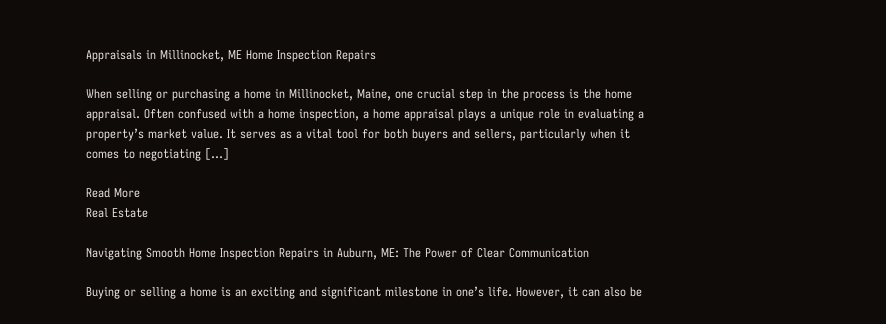Appraisals in Millinocket, ME Home Inspection Repairs

When selling or purchasing a home in Millinocket, Maine, one crucial step in the process is the home appraisal. Often confused with a home inspection, a home appraisal plays a unique role in evaluating a property’s market value. It serves as a vital tool for both buyers and sellers, particularly when it comes to negotiating […]

Read More
Real Estate

Navigating Smooth Home Inspection Repairs in Auburn, ME: The Power of Clear Communication

Buying or selling a home is an exciting and significant milestone in one’s life. However, it can also be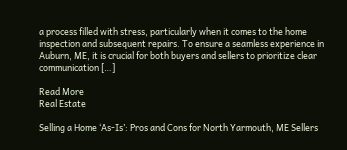a process filled with stress, particularly when it comes to the home inspection and subsequent repairs. To ensure a seamless experience in Auburn, ME, it is crucial for both buyers and sellers to prioritize clear communication […]

Read More
Real Estate

Selling a Home ‘As-Is’: Pros and Cons for North Yarmouth, ME Sellers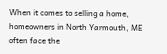When it comes to selling a home, homeowners in North Yarmouth, ME often face the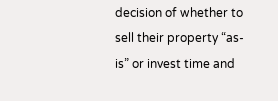decision of whether to sell their property “as-is” or invest time and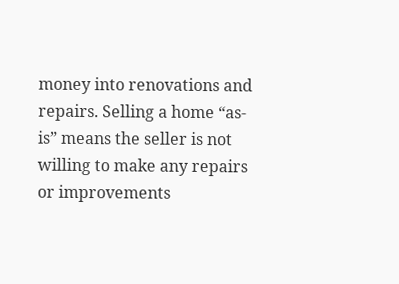money into renovations and repairs. Selling a home “as-is” means the seller is not willing to make any repairs or improvements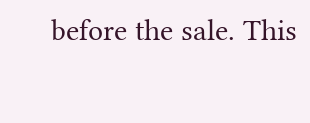before the sale. This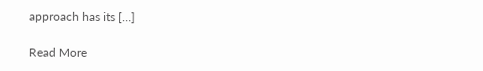approach has its […]

Read More